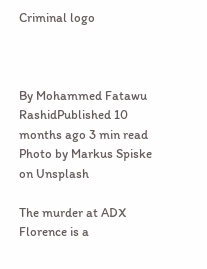Criminal logo



By Mohammed Fatawu RashidPublished 10 months ago 3 min read
Photo by Markus Spiske on Unsplash

The murder at ADX Florence is a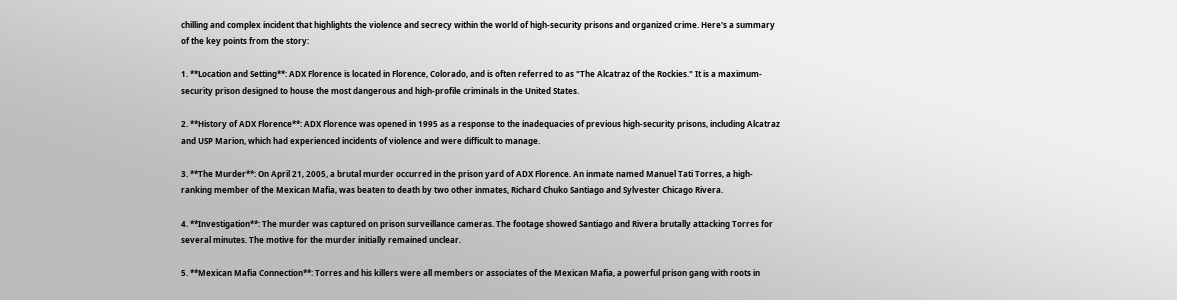chilling and complex incident that highlights the violence and secrecy within the world of high-security prisons and organized crime. Here's a summary of the key points from the story:

1. **Location and Setting**: ADX Florence is located in Florence, Colorado, and is often referred to as "The Alcatraz of the Rockies." It is a maximum-security prison designed to house the most dangerous and high-profile criminals in the United States.

2. **History of ADX Florence**: ADX Florence was opened in 1995 as a response to the inadequacies of previous high-security prisons, including Alcatraz and USP Marion, which had experienced incidents of violence and were difficult to manage.

3. **The Murder**: On April 21, 2005, a brutal murder occurred in the prison yard of ADX Florence. An inmate named Manuel Tati Torres, a high-ranking member of the Mexican Mafia, was beaten to death by two other inmates, Richard Chuko Santiago and Sylvester Chicago Rivera.

4. **Investigation**: The murder was captured on prison surveillance cameras. The footage showed Santiago and Rivera brutally attacking Torres for several minutes. The motive for the murder initially remained unclear.

5. **Mexican Mafia Connection**: Torres and his killers were all members or associates of the Mexican Mafia, a powerful prison gang with roots in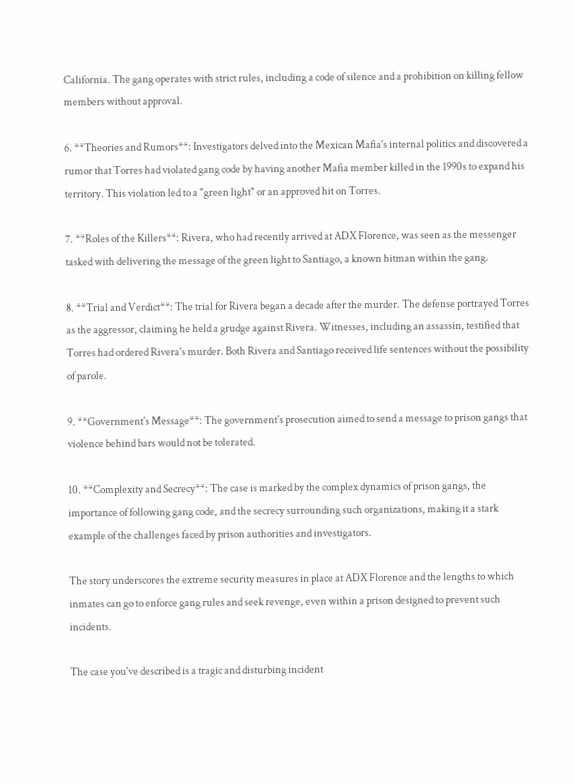California. The gang operates with strict rules, including a code of silence and a prohibition on killing fellow members without approval.

6. **Theories and Rumors**: Investigators delved into the Mexican Mafia's internal politics and discovered a rumor that Torres had violated gang code by having another Mafia member killed in the 1990s to expand his territory. This violation led to a "green light" or an approved hit on Torres.

7. **Roles of the Killers**: Rivera, who had recently arrived at ADX Florence, was seen as the messenger tasked with delivering the message of the green light to Santiago, a known hitman within the gang.

8. **Trial and Verdict**: The trial for Rivera began a decade after the murder. The defense portrayed Torres as the aggressor, claiming he held a grudge against Rivera. Witnesses, including an assassin, testified that Torres had ordered Rivera's murder. Both Rivera and Santiago received life sentences without the possibility of parole.

9. **Government's Message**: The government's prosecution aimed to send a message to prison gangs that violence behind bars would not be tolerated.

10. **Complexity and Secrecy**: The case is marked by the complex dynamics of prison gangs, the importance of following gang code, and the secrecy surrounding such organizations, making it a stark example of the challenges faced by prison authorities and investigators.

The story underscores the extreme security measures in place at ADX Florence and the lengths to which inmates can go to enforce gang rules and seek revenge, even within a prison designed to prevent such incidents.

The case you've described is a tragic and disturbing incident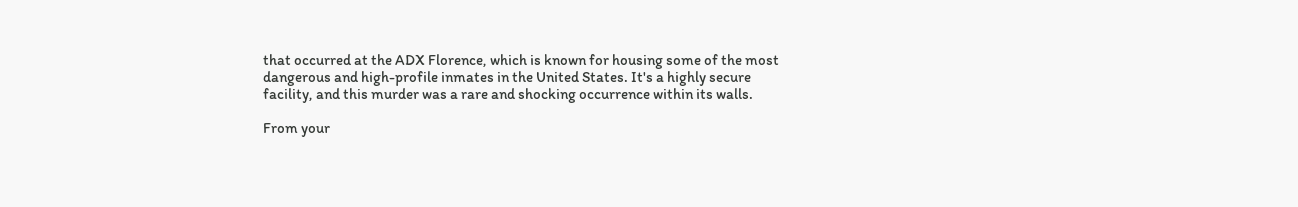that occurred at the ADX Florence, which is known for housing some of the most dangerous and high-profile inmates in the United States. It's a highly secure facility, and this murder was a rare and shocking occurrence within its walls.

From your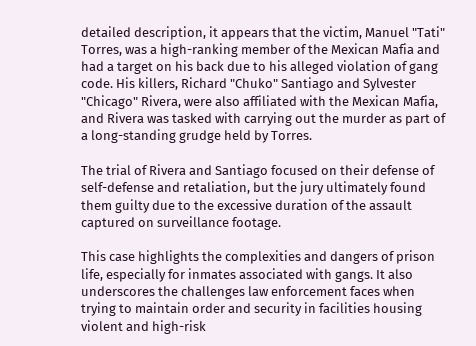detailed description, it appears that the victim, Manuel "Tati" Torres, was a high-ranking member of the Mexican Mafia and had a target on his back due to his alleged violation of gang code. His killers, Richard "Chuko" Santiago and Sylvester "Chicago" Rivera, were also affiliated with the Mexican Mafia, and Rivera was tasked with carrying out the murder as part of a long-standing grudge held by Torres.

The trial of Rivera and Santiago focused on their defense of self-defense and retaliation, but the jury ultimately found them guilty due to the excessive duration of the assault captured on surveillance footage.

This case highlights the complexities and dangers of prison life, especially for inmates associated with gangs. It also underscores the challenges law enforcement faces when trying to maintain order and security in facilities housing violent and high-risk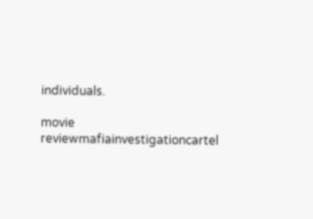individuals.

movie reviewmafiainvestigationcartel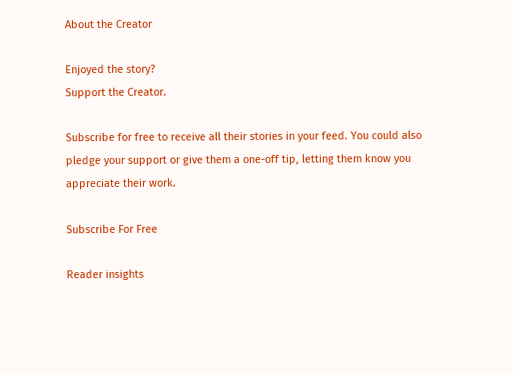About the Creator

Enjoyed the story?
Support the Creator.

Subscribe for free to receive all their stories in your feed. You could also pledge your support or give them a one-off tip, letting them know you appreciate their work.

Subscribe For Free

Reader insights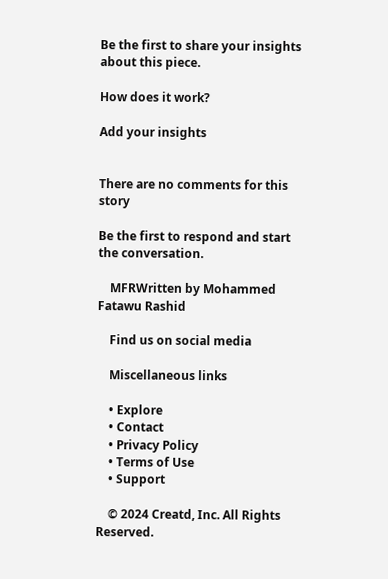Be the first to share your insights about this piece.

How does it work?

Add your insights


There are no comments for this story

Be the first to respond and start the conversation.

    MFRWritten by Mohammed Fatawu Rashid

    Find us on social media

    Miscellaneous links

    • Explore
    • Contact
    • Privacy Policy
    • Terms of Use
    • Support

    © 2024 Creatd, Inc. All Rights Reserved.